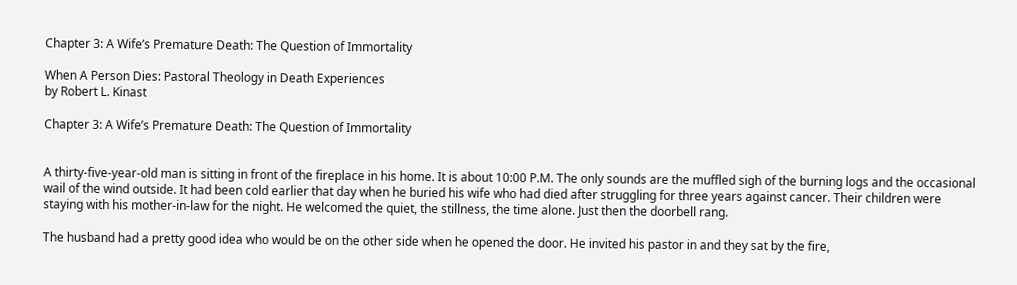Chapter 3: A Wife’s Premature Death: The Question of Immortality

When A Person Dies: Pastoral Theology in Death Experiences
by Robert L. Kinast

Chapter 3: A Wife’s Premature Death: The Question of Immortality


A thirty-five-year-old man is sitting in front of the fireplace in his home. It is about 10:00 P.M. The only sounds are the muffled sigh of the burning logs and the occasional wail of the wind outside. It had been cold earlier that day when he buried his wife who had died after struggling for three years against cancer. Their children were staying with his mother-in-law for the night. He welcomed the quiet, the stillness, the time alone. Just then the doorbell rang.

The husband had a pretty good idea who would be on the other side when he opened the door. He invited his pastor in and they sat by the fire,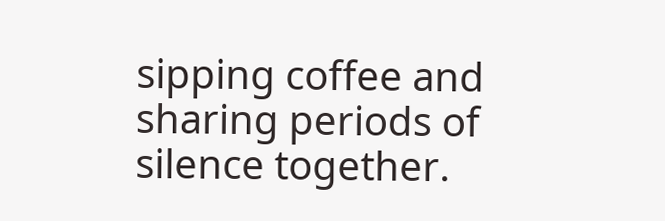sipping coffee and sharing periods of silence together.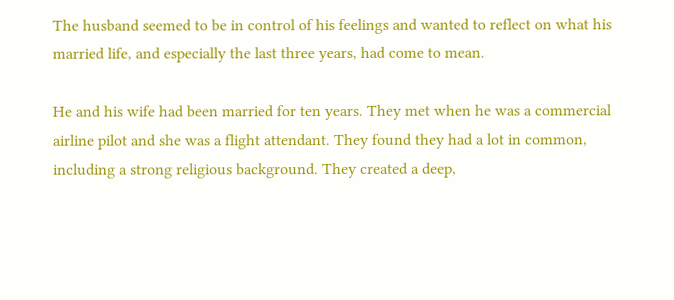The husband seemed to be in control of his feelings and wanted to reflect on what his married life, and especially the last three years, had come to mean.

He and his wife had been married for ten years. They met when he was a commercial airline pilot and she was a flight attendant. They found they had a lot in common, including a strong religious background. They created a deep,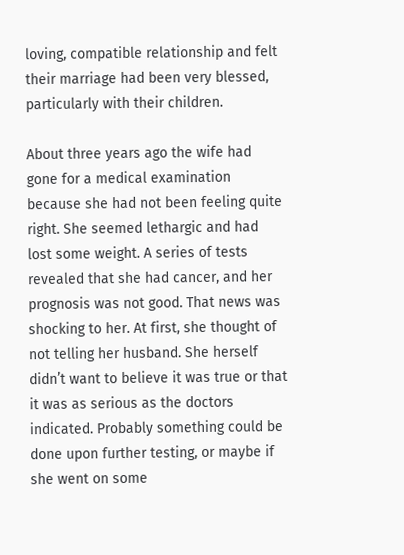loving, compatible relationship and felt their marriage had been very blessed, particularly with their children.

About three years ago the wife had gone for a medical examination because she had not been feeling quite right. She seemed lethargic and had lost some weight. A series of tests revealed that she had cancer, and her prognosis was not good. That news was shocking to her. At first, she thought of not telling her husband. She herself didn’t want to believe it was true or that it was as serious as the doctors indicated. Probably something could be done upon further testing, or maybe if she went on some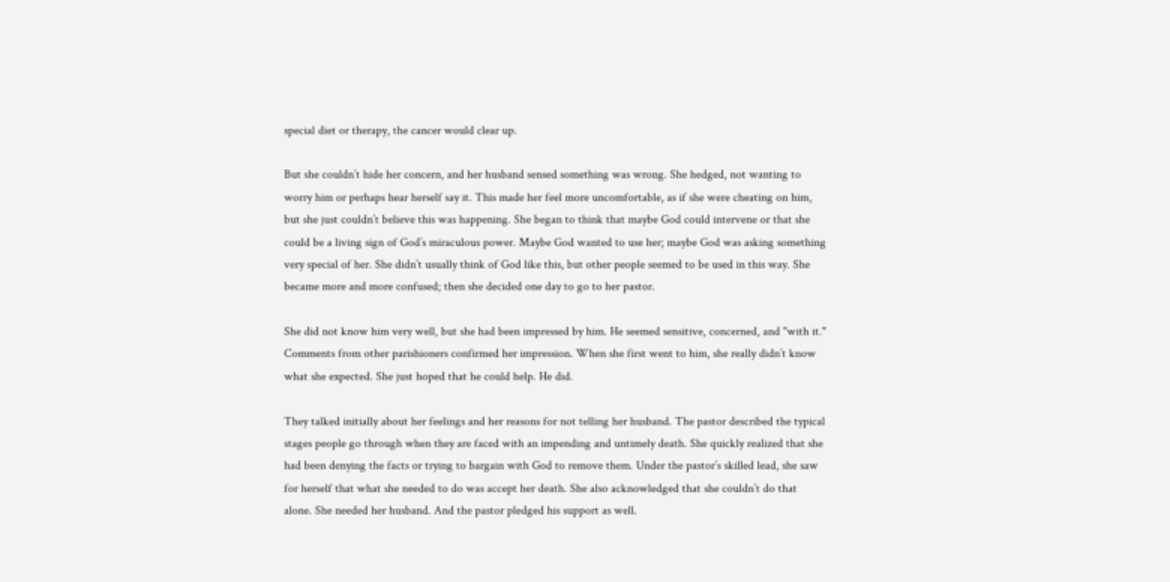special diet or therapy, the cancer would clear up.

But she couldn’t hide her concern, and her husband sensed something was wrong. She hedged, not wanting to worry him or perhaps hear herself say it. This made her feel more uncomfortable, as if she were cheating on him, but she just couldn’t believe this was happening. She began to think that maybe God could intervene or that she could be a living sign of God’s miraculous power. Maybe God wanted to use her; maybe God was asking something very special of her. She didn’t usually think of God like this, but other people seemed to be used in this way. She became more and more confused; then she decided one day to go to her pastor.

She did not know him very well, but she had been impressed by him. He seemed sensitive, concerned, and "with it." Comments from other parishioners confirmed her impression. When she first went to him, she really didn’t know what she expected. She just hoped that he could help. He did.

They talked initially about her feelings and her reasons for not telling her husband. The pastor described the typical stages people go through when they are faced with an impending and untimely death. She quickly realized that she had been denying the facts or trying to bargain with God to remove them. Under the pastor’s skilled lead, she saw for herself that what she needed to do was accept her death. She also acknowledged that she couldn’t do that alone. She needed her husband. And the pastor pledged his support as well.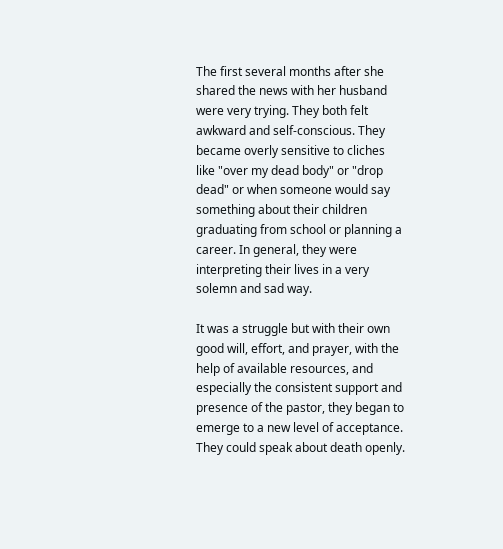The first several months after she shared the news with her husband were very trying. They both felt awkward and self-conscious. They became overly sensitive to cliches like "over my dead body" or "drop dead" or when someone would say something about their children graduating from school or planning a career. In general, they were interpreting their lives in a very solemn and sad way.

It was a struggle but with their own good will, effort, and prayer, with the help of available resources, and especially the consistent support and presence of the pastor, they began to emerge to a new level of acceptance. They could speak about death openly.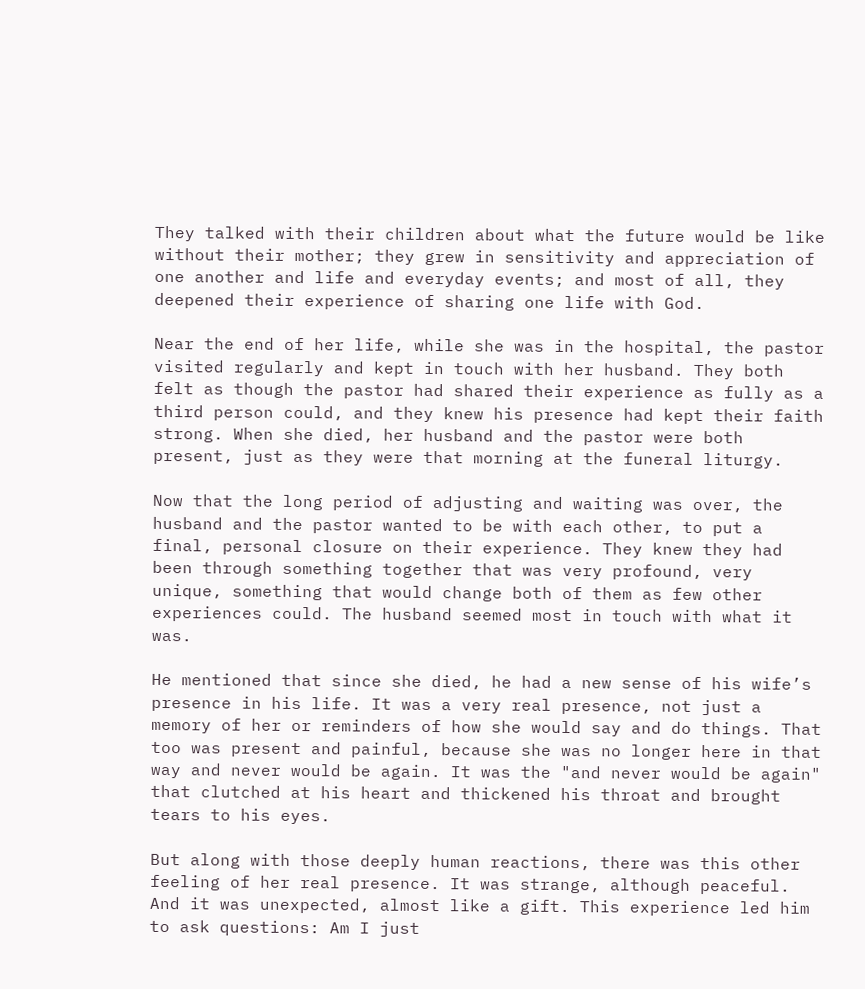They talked with their children about what the future would be like without their mother; they grew in sensitivity and appreciation of one another and life and everyday events; and most of all, they deepened their experience of sharing one life with God.

Near the end of her life, while she was in the hospital, the pastor visited regularly and kept in touch with her husband. They both felt as though the pastor had shared their experience as fully as a third person could, and they knew his presence had kept their faith strong. When she died, her husband and the pastor were both present, just as they were that morning at the funeral liturgy.

Now that the long period of adjusting and waiting was over, the husband and the pastor wanted to be with each other, to put a final, personal closure on their experience. They knew they had been through something together that was very profound, very unique, something that would change both of them as few other experiences could. The husband seemed most in touch with what it was.

He mentioned that since she died, he had a new sense of his wife’s presence in his life. It was a very real presence, not just a memory of her or reminders of how she would say and do things. That too was present and painful, because she was no longer here in that way and never would be again. It was the "and never would be again" that clutched at his heart and thickened his throat and brought tears to his eyes.

But along with those deeply human reactions, there was this other feeling of her real presence. It was strange, although peaceful. And it was unexpected, almost like a gift. This experience led him to ask questions: Am I just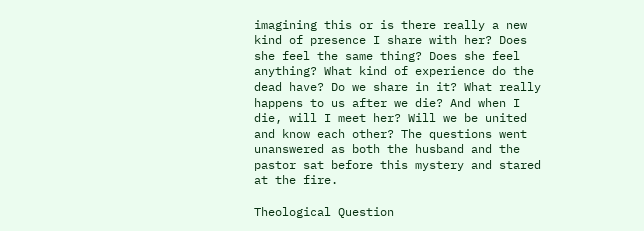imagining this or is there really a new kind of presence I share with her? Does she feel the same thing? Does she feel anything? What kind of experience do the dead have? Do we share in it? What really happens to us after we die? And when I die, will I meet her? Will we be united and know each other? The questions went unanswered as both the husband and the pastor sat before this mystery and stared at the fire.

Theological Question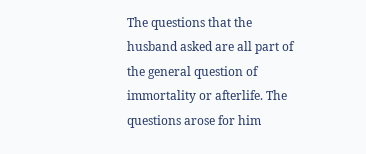The questions that the husband asked are all part of the general question of immortality or afterlife. The questions arose for him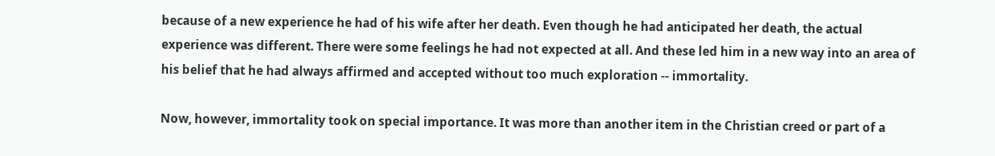because of a new experience he had of his wife after her death. Even though he had anticipated her death, the actual experience was different. There were some feelings he had not expected at all. And these led him in a new way into an area of his belief that he had always affirmed and accepted without too much exploration -- immortality.

Now, however, immortality took on special importance. It was more than another item in the Christian creed or part of a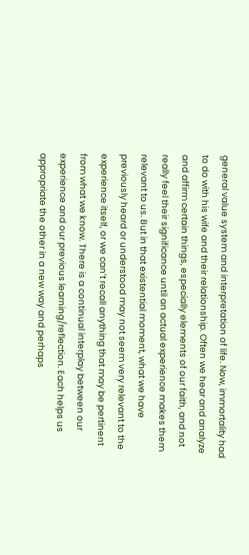general value system and interpretation of life. Now, immortality had to do with his wife and their relationship. Often we hear and analyze and affirm certain things, especially elements of our faith, and not really feel their significance until an actual experience makes them relevant to us. But in that existential moment, what we have previously heard or understood may not seem very relevant to the experience itself, or we can’t recall anything that may be pertinent from what we know. There is a continual interplay between our experience and our previous learning/reflection. Each helps us appropriate the other in a new way and perhaps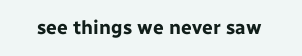see things we never saw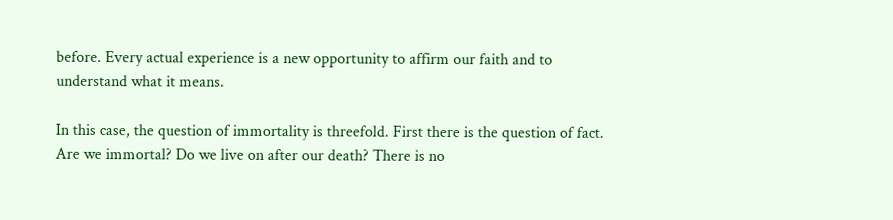before. Every actual experience is a new opportunity to affirm our faith and to understand what it means.

In this case, the question of immortality is threefold. First there is the question of fact. Are we immortal? Do we live on after our death? There is no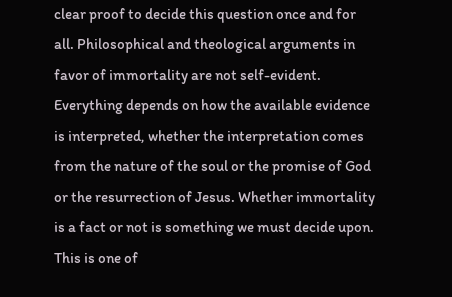clear proof to decide this question once and for all. Philosophical and theological arguments in favor of immortality are not self-evident. Everything depends on how the available evidence is interpreted, whether the interpretation comes from the nature of the soul or the promise of God or the resurrection of Jesus. Whether immortality is a fact or not is something we must decide upon. This is one of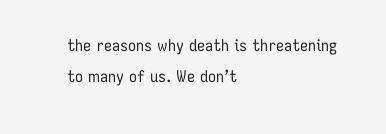the reasons why death is threatening to many of us. We don’t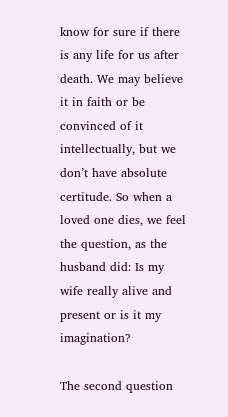know for sure if there is any life for us after death. We may believe it in faith or be convinced of it intellectually, but we don’t have absolute certitude. So when a loved one dies, we feel the question, as the husband did: Is my wife really alive and present or is it my imagination?

The second question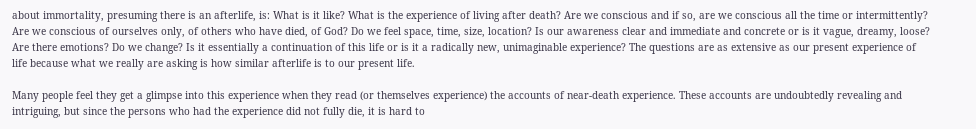about immortality, presuming there is an afterlife, is: What is it like? What is the experience of living after death? Are we conscious and if so, are we conscious all the time or intermittently? Are we conscious of ourselves only, of others who have died, of God? Do we feel space, time, size, location? Is our awareness clear and immediate and concrete or is it vague, dreamy, loose? Are there emotions? Do we change? Is it essentially a continuation of this life or is it a radically new, unimaginable experience? The questions are as extensive as our present experience of life because what we really are asking is how similar afterlife is to our present life.

Many people feel they get a glimpse into this experience when they read (or themselves experience) the accounts of near-death experience. These accounts are undoubtedly revealing and intriguing, but since the persons who had the experience did not fully die, it is hard to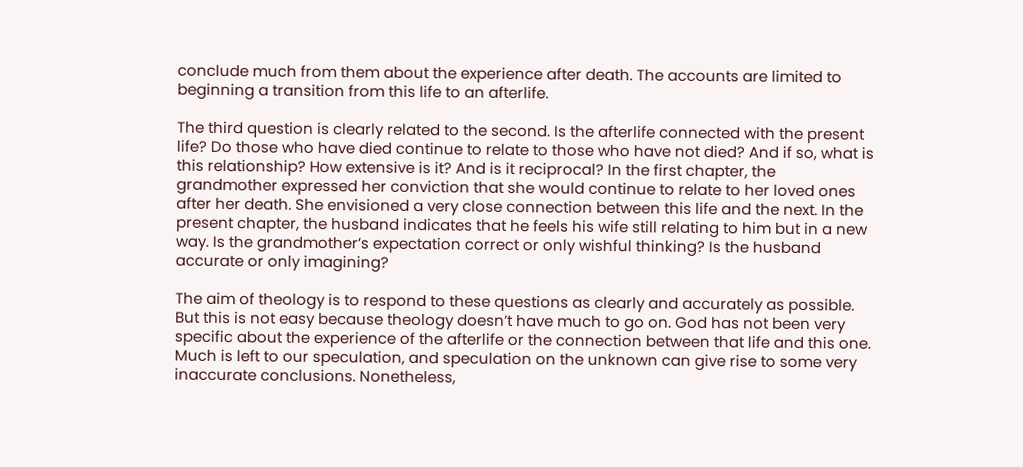conclude much from them about the experience after death. The accounts are limited to beginning a transition from this life to an afterlife.

The third question is clearly related to the second. Is the afterlife connected with the present life? Do those who have died continue to relate to those who have not died? And if so, what is this relationship? How extensive is it? And is it reciprocal? In the first chapter, the grandmother expressed her conviction that she would continue to relate to her loved ones after her death. She envisioned a very close connection between this life and the next. In the present chapter, the husband indicates that he feels his wife still relating to him but in a new way. Is the grandmother’s expectation correct or only wishful thinking? Is the husband accurate or only imagining?

The aim of theology is to respond to these questions as clearly and accurately as possible. But this is not easy because theology doesn’t have much to go on. God has not been very specific about the experience of the afterlife or the connection between that life and this one. Much is left to our speculation, and speculation on the unknown can give rise to some very inaccurate conclusions. Nonetheless,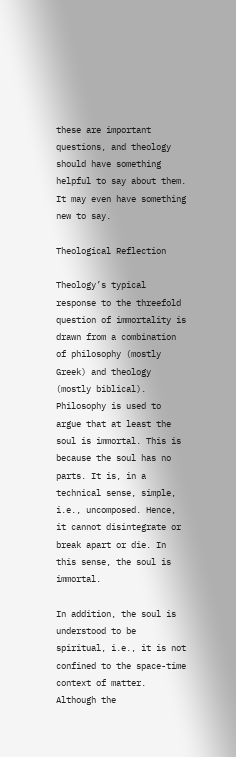these are important questions, and theology should have something helpful to say about them. It may even have something new to say.

Theological Reflection

Theology’s typical response to the threefold question of immortality is drawn from a combination of philosophy (mostly Greek) and theology (mostly biblical). Philosophy is used to argue that at least the soul is immortal. This is because the soul has no parts. It is, in a technical sense, simple, i.e., uncomposed. Hence, it cannot disintegrate or break apart or die. In this sense, the soul is immortal.

In addition, the soul is understood to be spiritual, i.e., it is not confined to the space-time context of matter. Although the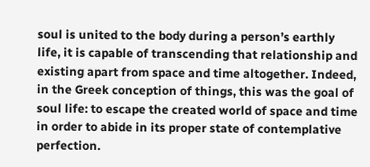soul is united to the body during a person’s earthly life, it is capable of transcending that relationship and existing apart from space and time altogether. Indeed, in the Greek conception of things, this was the goal of soul life: to escape the created world of space and time in order to abide in its proper state of contemplative perfection.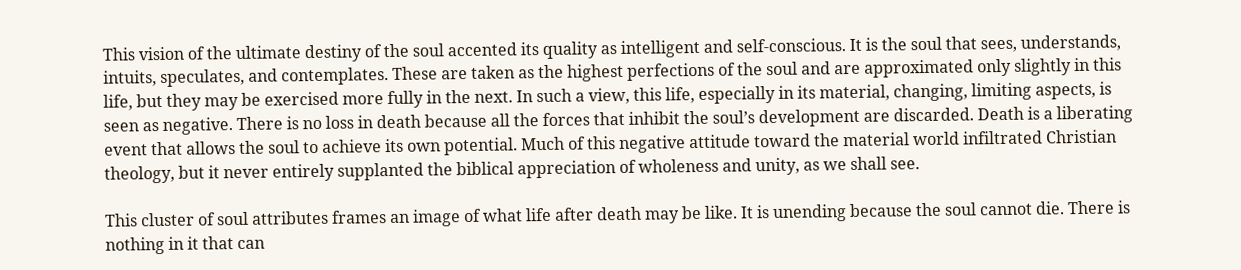This vision of the ultimate destiny of the soul accented its quality as intelligent and self-conscious. It is the soul that sees, understands, intuits, speculates, and contemplates. These are taken as the highest perfections of the soul and are approximated only slightly in this life, but they may be exercised more fully in the next. In such a view, this life, especially in its material, changing, limiting aspects, is seen as negative. There is no loss in death because all the forces that inhibit the soul’s development are discarded. Death is a liberating event that allows the soul to achieve its own potential. Much of this negative attitude toward the material world infiltrated Christian theology, but it never entirely supplanted the biblical appreciation of wholeness and unity, as we shall see.

This cluster of soul attributes frames an image of what life after death may be like. It is unending because the soul cannot die. There is nothing in it that can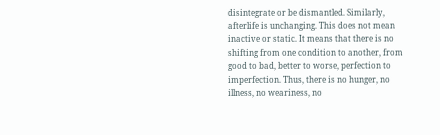disintegrate or be dismantled. Similarly, afterlife is unchanging. This does not mean inactive or static. It means that there is no shifting from one condition to another, from good to bad, better to worse, perfection to imperfection. Thus, there is no hunger, no illness, no weariness, no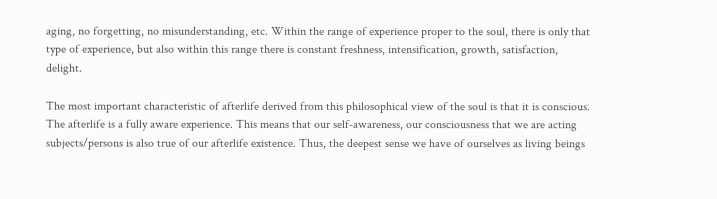aging, no forgetting, no misunderstanding, etc. Within the range of experience proper to the soul, there is only that type of experience, but also within this range there is constant freshness, intensification, growth, satisfaction, delight.

The most important characteristic of afterlife derived from this philosophical view of the soul is that it is conscious. The afterlife is a fully aware experience. This means that our self-awareness, our consciousness that we are acting subjects/persons is also true of our afterlife existence. Thus, the deepest sense we have of ourselves as living beings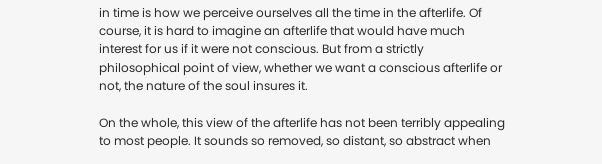in time is how we perceive ourselves all the time in the afterlife. Of course, it is hard to imagine an afterlife that would have much interest for us if it were not conscious. But from a strictly philosophical point of view, whether we want a conscious afterlife or not, the nature of the soul insures it.

On the whole, this view of the afterlife has not been terribly appealing to most people. It sounds so removed, so distant, so abstract when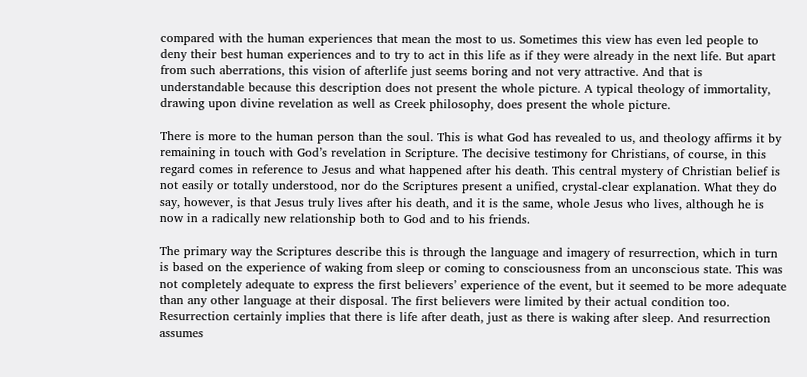compared with the human experiences that mean the most to us. Sometimes this view has even led people to deny their best human experiences and to try to act in this life as if they were already in the next life. But apart from such aberrations, this vision of afterlife just seems boring and not very attractive. And that is understandable because this description does not present the whole picture. A typical theology of immortality, drawing upon divine revelation as well as Creek philosophy, does present the whole picture.

There is more to the human person than the soul. This is what God has revealed to us, and theology affirms it by remaining in touch with God’s revelation in Scripture. The decisive testimony for Christians, of course, in this regard comes in reference to Jesus and what happened after his death. This central mystery of Christian belief is not easily or totally understood, nor do the Scriptures present a unified, crystal-clear explanation. What they do say, however, is that Jesus truly lives after his death, and it is the same, whole Jesus who lives, although he is now in a radically new relationship both to God and to his friends.

The primary way the Scriptures describe this is through the language and imagery of resurrection, which in turn is based on the experience of waking from sleep or coming to consciousness from an unconscious state. This was not completely adequate to express the first believers’ experience of the event, but it seemed to be more adequate than any other language at their disposal. The first believers were limited by their actual condition too. Resurrection certainly implies that there is life after death, just as there is waking after sleep. And resurrection assumes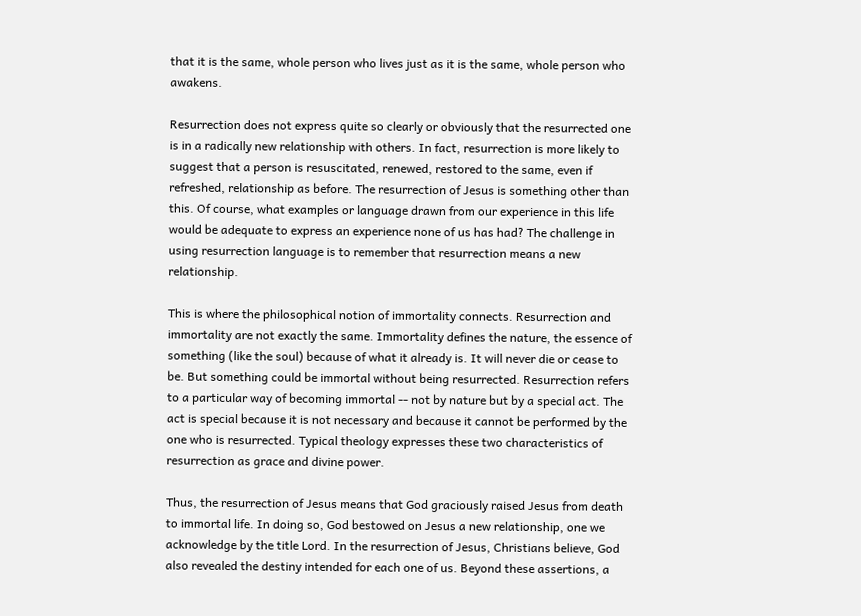that it is the same, whole person who lives just as it is the same, whole person who awakens.

Resurrection does not express quite so clearly or obviously that the resurrected one is in a radically new relationship with others. In fact, resurrection is more likely to suggest that a person is resuscitated, renewed, restored to the same, even if refreshed, relationship as before. The resurrection of Jesus is something other than this. Of course, what examples or language drawn from our experience in this life would be adequate to express an experience none of us has had? The challenge in using resurrection language is to remember that resurrection means a new relationship.

This is where the philosophical notion of immortality connects. Resurrection and immortality are not exactly the same. Immortality defines the nature, the essence of something (like the soul) because of what it already is. It will never die or cease to be. But something could be immortal without being resurrected. Resurrection refers to a particular way of becoming immortal -- not by nature but by a special act. The act is special because it is not necessary and because it cannot be performed by the one who is resurrected. Typical theology expresses these two characteristics of resurrection as grace and divine power.

Thus, the resurrection of Jesus means that God graciously raised Jesus from death to immortal life. In doing so, God bestowed on Jesus a new relationship, one we acknowledge by the title Lord. In the resurrection of Jesus, Christians believe, God also revealed the destiny intended for each one of us. Beyond these assertions, a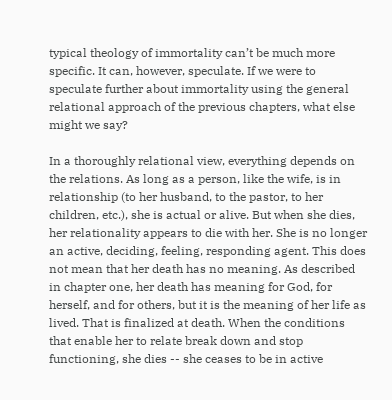typical theology of immortality can’t be much more specific. It can, however, speculate. If we were to speculate further about immortality using the general relational approach of the previous chapters, what else might we say?

In a thoroughly relational view, everything depends on the relations. As long as a person, like the wife, is in relationship (to her husband, to the pastor, to her children, etc.), she is actual or alive. But when she dies, her relationality appears to die with her. She is no longer an active, deciding, feeling, responding agent. This does not mean that her death has no meaning. As described in chapter one, her death has meaning for God, for herself, and for others, but it is the meaning of her life as lived. That is finalized at death. When the conditions that enable her to relate break down and stop functioning, she dies -- she ceases to be in active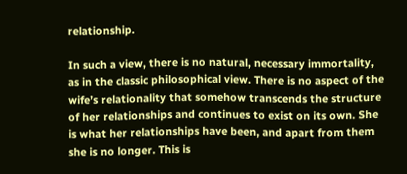relationship.

In such a view, there is no natural, necessary immortality, as in the classic philosophical view. There is no aspect of the wife’s relationality that somehow transcends the structure of her relationships and continues to exist on its own. She is what her relationships have been, and apart from them she is no longer. This is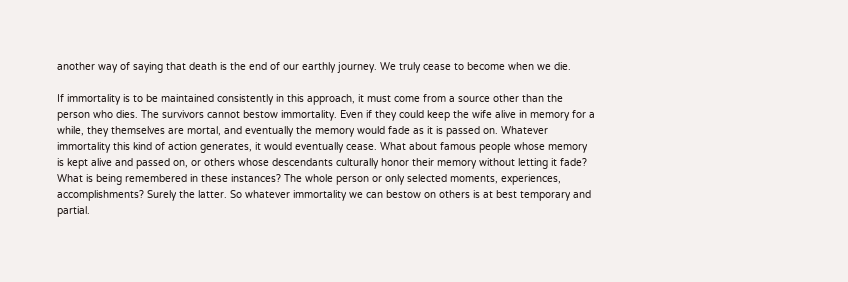another way of saying that death is the end of our earthly journey. We truly cease to become when we die.

If immortality is to be maintained consistently in this approach, it must come from a source other than the person who dies. The survivors cannot bestow immortality. Even if they could keep the wife alive in memory for a while, they themselves are mortal, and eventually the memory would fade as it is passed on. Whatever immortality this kind of action generates, it would eventually cease. What about famous people whose memory is kept alive and passed on, or others whose descendants culturally honor their memory without letting it fade? What is being remembered in these instances? The whole person or only selected moments, experiences, accomplishments? Surely the latter. So whatever immortality we can bestow on others is at best temporary and partial.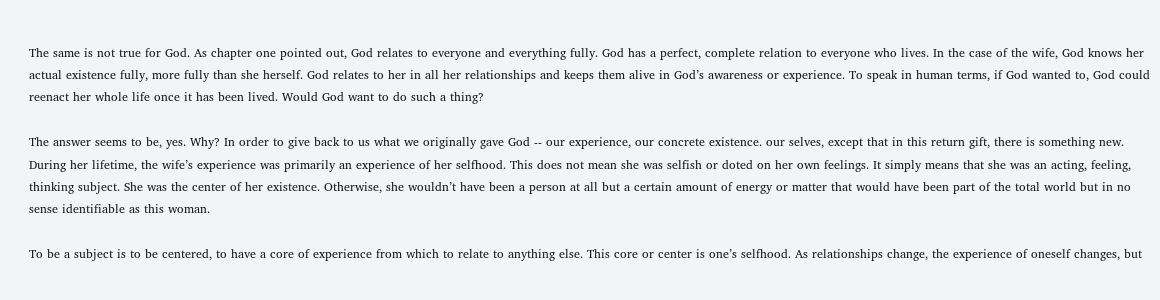The same is not true for God. As chapter one pointed out, God relates to everyone and everything fully. God has a perfect, complete relation to everyone who lives. In the case of the wife, God knows her actual existence fully, more fully than she herself. God relates to her in all her relationships and keeps them alive in God’s awareness or experience. To speak in human terms, if God wanted to, God could reenact her whole life once it has been lived. Would God want to do such a thing?

The answer seems to be, yes. Why? In order to give back to us what we originally gave God -- our experience, our concrete existence. our selves, except that in this return gift, there is something new. During her lifetime, the wife’s experience was primarily an experience of her selfhood. This does not mean she was selfish or doted on her own feelings. It simply means that she was an acting, feeling, thinking subject. She was the center of her existence. Otherwise, she wouldn’t have been a person at all but a certain amount of energy or matter that would have been part of the total world but in no sense identifiable as this woman.

To be a subject is to be centered, to have a core of experience from which to relate to anything else. This core or center is one’s selfhood. As relationships change, the experience of oneself changes, but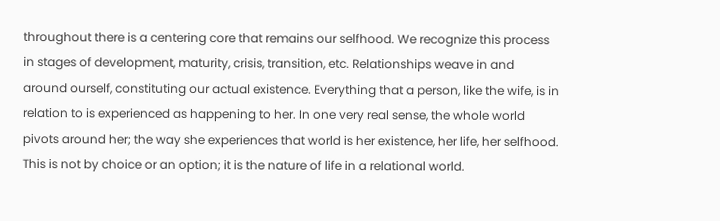throughout there is a centering core that remains our selfhood. We recognize this process in stages of development, maturity, crisis, transition, etc. Relationships weave in and around ourself, constituting our actual existence. Everything that a person, like the wife, is in relation to is experienced as happening to her. In one very real sense, the whole world pivots around her; the way she experiences that world is her existence, her life, her selfhood. This is not by choice or an option; it is the nature of life in a relational world.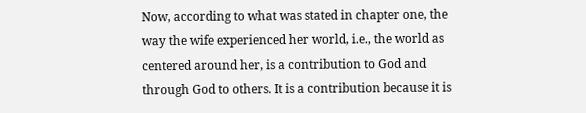Now, according to what was stated in chapter one, the way the wife experienced her world, i.e., the world as centered around her, is a contribution to God and through God to others. It is a contribution because it is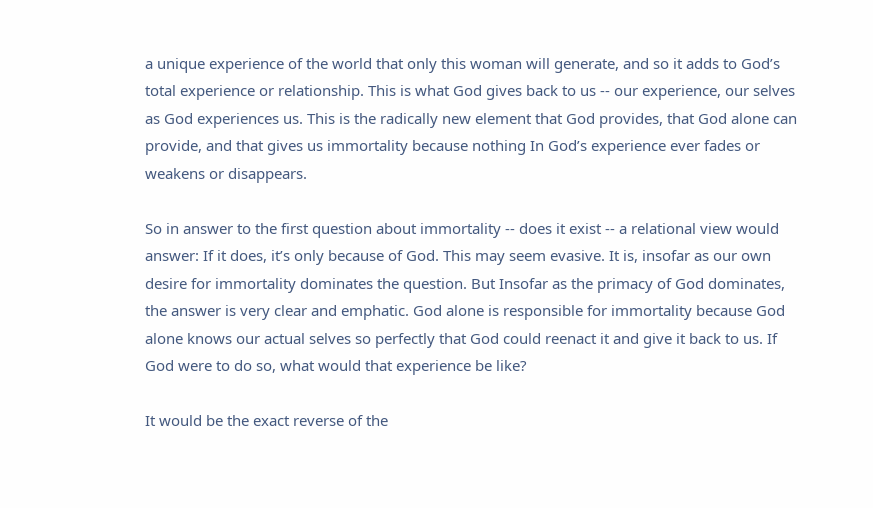a unique experience of the world that only this woman will generate, and so it adds to God’s total experience or relationship. This is what God gives back to us -- our experience, our selves as God experiences us. This is the radically new element that God provides, that God alone can provide, and that gives us immortality because nothing In God’s experience ever fades or weakens or disappears.

So in answer to the first question about immortality -- does it exist -- a relational view would answer: If it does, it’s only because of God. This may seem evasive. It is, insofar as our own desire for immortality dominates the question. But Insofar as the primacy of God dominates, the answer is very clear and emphatic. God alone is responsible for immortality because God alone knows our actual selves so perfectly that God could reenact it and give it back to us. If God were to do so, what would that experience be like?

It would be the exact reverse of the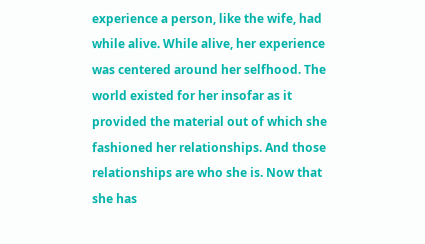experience a person, like the wife, had while alive. While alive, her experience was centered around her selfhood. The world existed for her insofar as it provided the material out of which she fashioned her relationships. And those relationships are who she is. Now that she has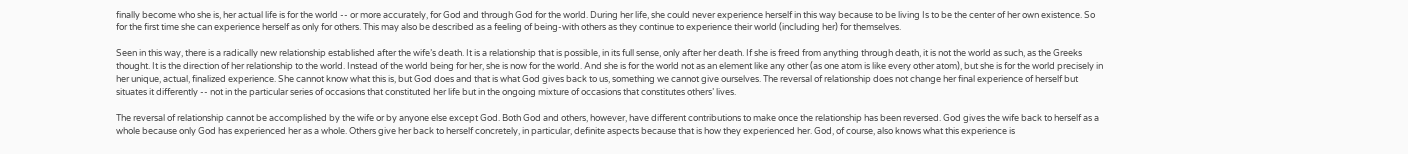finally become who she is, her actual life is for the world -- or more accurately, for God and through God for the world. During her life, she could never experience herself in this way because to be living Is to be the center of her own existence. So for the first time she can experience herself as only for others. This may also be described as a feeling of being-with others as they continue to experience their world (including her) for themselves.

Seen in this way, there is a radically new relationship established after the wife’s death. It is a relationship that is possible, in its full sense, only after her death. If she is freed from anything through death, it is not the world as such, as the Greeks thought. It is the direction of her relationship to the world. Instead of the world being for her, she is now for the world. And she is for the world not as an element like any other (as one atom is like every other atom), but she is for the world precisely in her unique, actual, finalized experience. She cannot know what this is, but God does and that is what God gives back to us, something we cannot give ourselves. The reversal of relationship does not change her final experience of herself but situates it differently -- not in the particular series of occasions that constituted her life but in the ongoing mixture of occasions that constitutes others’ lives.

The reversal of relationship cannot be accomplished by the wife or by anyone else except God. Both God and others, however, have different contributions to make once the relationship has been reversed. God gives the wife back to herself as a whole because only God has experienced her as a whole. Others give her back to herself concretely, in particular, definite aspects because that is how they experienced her. God, of course, also knows what this experience is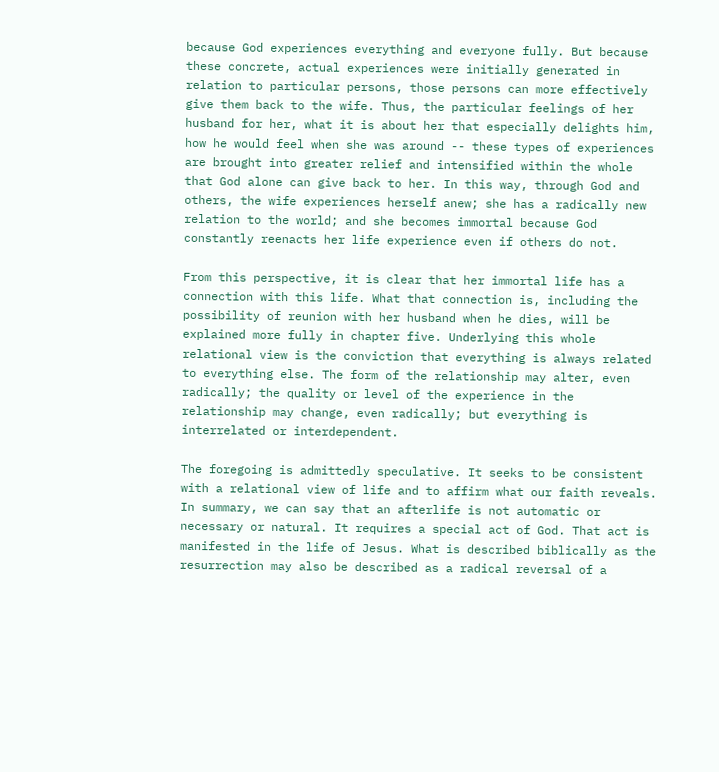because God experiences everything and everyone fully. But because these concrete, actual experiences were initially generated in relation to particular persons, those persons can more effectively give them back to the wife. Thus, the particular feelings of her husband for her, what it is about her that especially delights him, how he would feel when she was around -- these types of experiences are brought into greater relief and intensified within the whole that God alone can give back to her. In this way, through God and others, the wife experiences herself anew; she has a radically new relation to the world; and she becomes immortal because God constantly reenacts her life experience even if others do not.

From this perspective, it is clear that her immortal life has a connection with this life. What that connection is, including the possibility of reunion with her husband when he dies, will be explained more fully in chapter five. Underlying this whole relational view is the conviction that everything is always related to everything else. The form of the relationship may alter, even radically; the quality or level of the experience in the relationship may change, even radically; but everything is interrelated or interdependent.

The foregoing is admittedly speculative. It seeks to be consistent with a relational view of life and to affirm what our faith reveals. In summary, we can say that an afterlife is not automatic or necessary or natural. It requires a special act of God. That act is manifested in the life of Jesus. What is described biblically as the resurrection may also be described as a radical reversal of a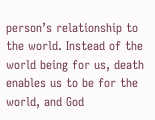person’s relationship to the world. Instead of the world being for us, death enables us to be for the world, and God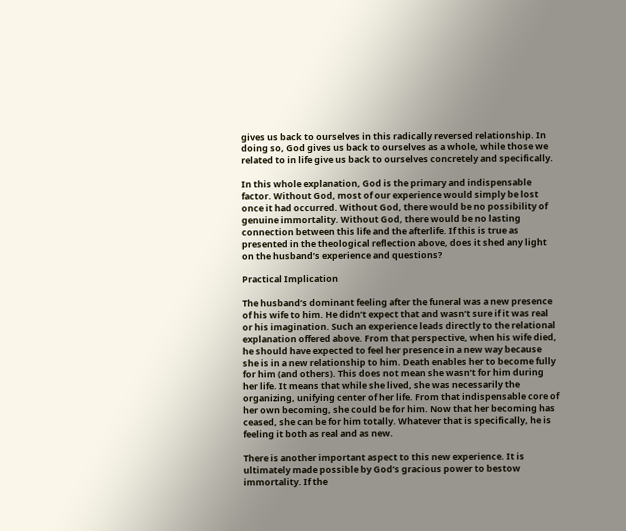gives us back to ourselves in this radically reversed relationship. In doing so, God gives us back to ourselves as a whole, while those we related to in life give us back to ourselves concretely and specifically.

In this whole explanation, God is the primary and indispensable factor. Without God, most of our experience would simply be lost once it had occurred. Without God, there would be no possibility of genuine immortality. Without God, there would be no lasting connection between this life and the afterlife. If this is true as presented in the theological reflection above, does it shed any light on the husband’s experience and questions?

Practical Implication

The husband’s dominant feeling after the funeral was a new presence of his wife to him. He didn’t expect that and wasn’t sure if it was real or his imagination. Such an experience leads directly to the relational explanation offered above. From that perspective, when his wife died, he should have expected to feel her presence in a new way because she is in a new relationship to him. Death enables her to become fully for him (and others). This does not mean she wasn’t for him during her life. It means that while she lived, she was necessarily the organizing, unifying center of her life. From that indispensable core of her own becoming, she could be for him. Now that her becoming has ceased, she can be for him totally. Whatever that is specifically, he is feeling it both as real and as new.

There is another important aspect to this new experience. It is ultimately made possible by God’s gracious power to bestow immortality. If the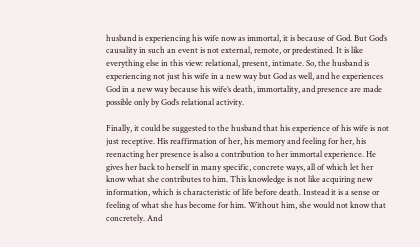husband is experiencing his wife now as immortal, it is because of God. But God’s causality in such an event is not external, remote, or predestined. It is like everything else in this view: relational, present, intimate. So, the husband is experiencing not just his wife in a new way but God as well, and he experiences God in a new way because his wife’s death, immortality, and presence are made possible only by God’s relational activity.

Finally, it could be suggested to the husband that his experience of his wife is not just receptive. His reaffirmation of her, his memory and feeling for her, his reenacting her presence is also a contribution to her immortal experience. He gives her back to herself in many specific, concrete ways, all of which let her know what she contributes to him. This knowledge is not like acquiring new information, which is characteristic of life before death. Instead it is a sense or feeling of what she has become for him. Without him, she would not know that concretely. And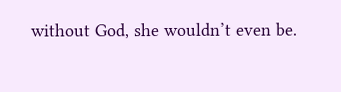without God, she wouldn’t even be.